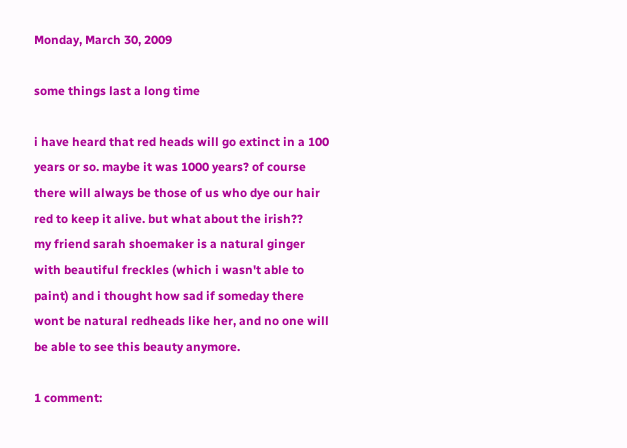Monday, March 30, 2009

some things last a long time

i have heard that red heads will go extinct in a 100 years or so. maybe it was 1000 years? of course there will always be those of us who dye our hair red to keep it alive. but what about the irish??
my friend sarah shoemaker is a natural ginger with beautiful freckles (which i wasn't able to paint) and i thought how sad if someday there wont be natural redheads like her, and no one will be able to see this beauty anymore.

1 comment: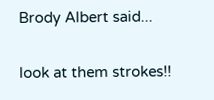Brody Albert said...

look at them strokes!!